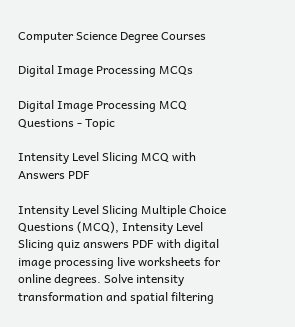Computer Science Degree Courses

Digital Image Processing MCQs

Digital Image Processing MCQ Questions - Topic

Intensity Level Slicing MCQ with Answers PDF

Intensity Level Slicing Multiple Choice Questions (MCQ), Intensity Level Slicing quiz answers PDF with digital image processing live worksheets for online degrees. Solve intensity transformation and spatial filtering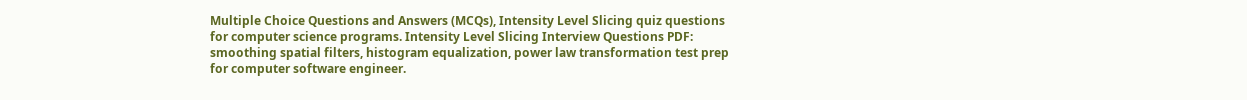Multiple Choice Questions and Answers (MCQs), Intensity Level Slicing quiz questions for computer science programs. Intensity Level Slicing Interview Questions PDF: smoothing spatial filters, histogram equalization, power law transformation test prep for computer software engineer.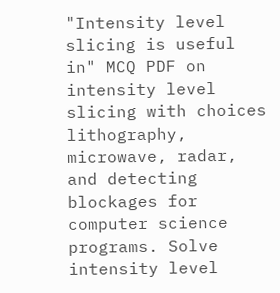"Intensity level slicing is useful in" MCQ PDF on intensity level slicing with choices lithography, microwave, radar, and detecting blockages for computer science programs. Solve intensity level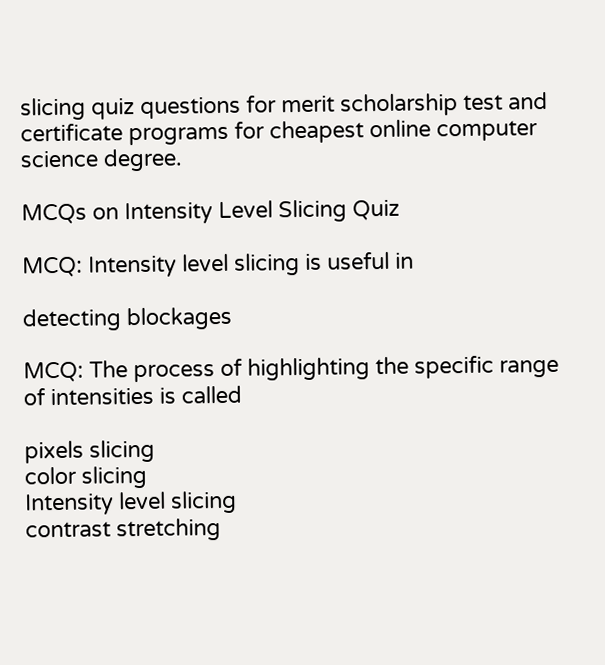slicing quiz questions for merit scholarship test and certificate programs for cheapest online computer science degree.

MCQs on Intensity Level Slicing Quiz

MCQ: Intensity level slicing is useful in

detecting blockages

MCQ: The process of highlighting the specific range of intensities is called

pixels slicing
color slicing
Intensity level slicing
contrast stretching